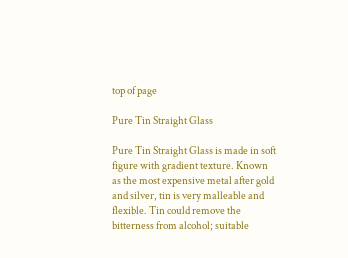top of page

Pure Tin Straight Glass

Pure Tin Straight Glass is made in soft figure with gradient texture. Known as the most expensive metal after gold and silver, tin is very malleable and flexible. Tin could remove the bitterness from alcohol; suitable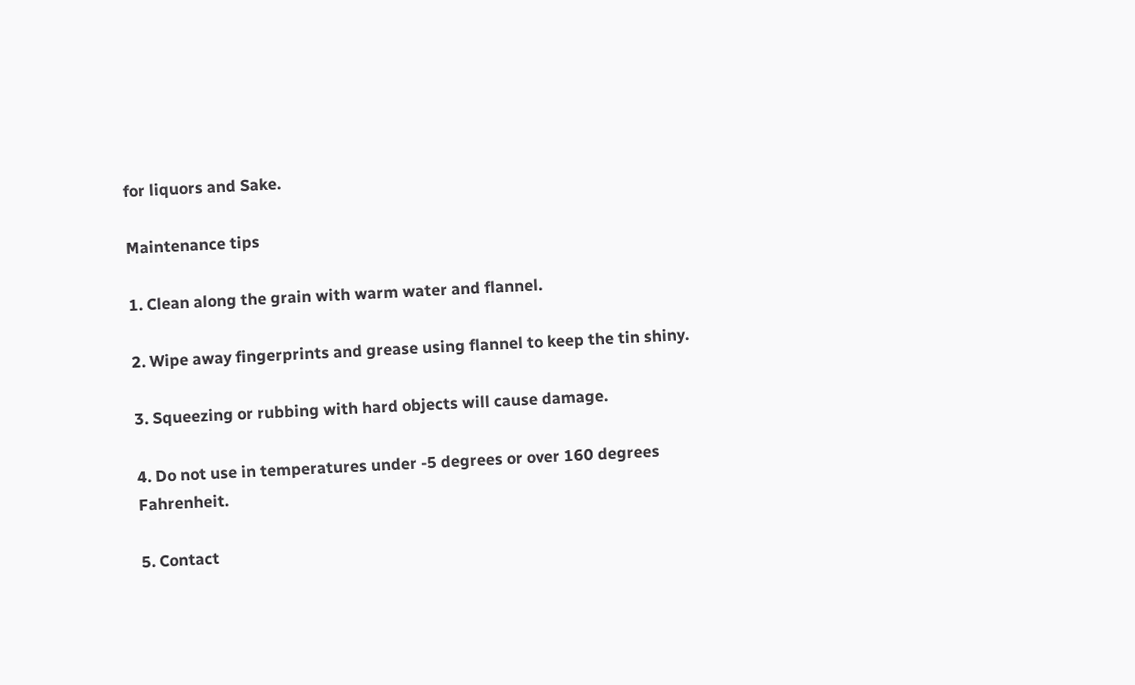for liquors and Sake.

Maintenance tips

1. Clean along the grain with warm water and flannel.

2. Wipe away fingerprints and grease using flannel to keep the tin shiny.

3. Squeezing or rubbing with hard objects will cause damage.

4. Do not use in temperatures under -5 degrees or over 160 degrees Fahrenheit.

5. Contact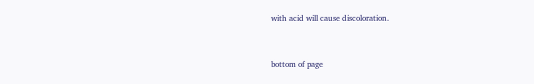with acid will cause discoloration.


bottom of page